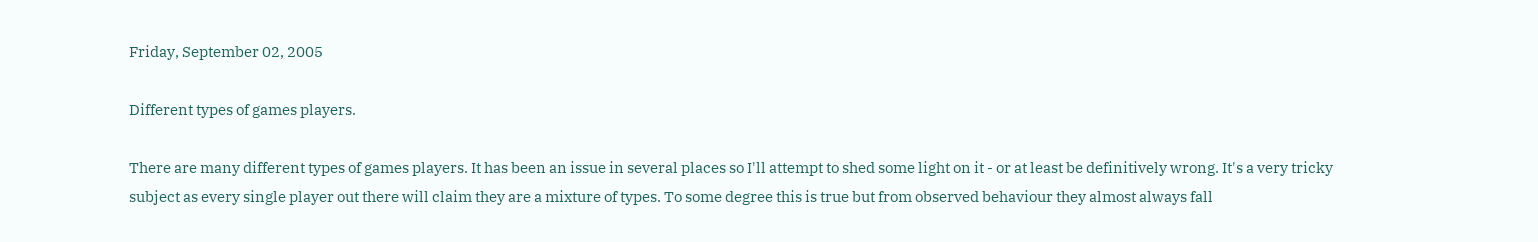Friday, September 02, 2005

Different types of games players.

There are many different types of games players. It has been an issue in several places so I'll attempt to shed some light on it - or at least be definitively wrong. It's a very tricky subject as every single player out there will claim they are a mixture of types. To some degree this is true but from observed behaviour they almost always fall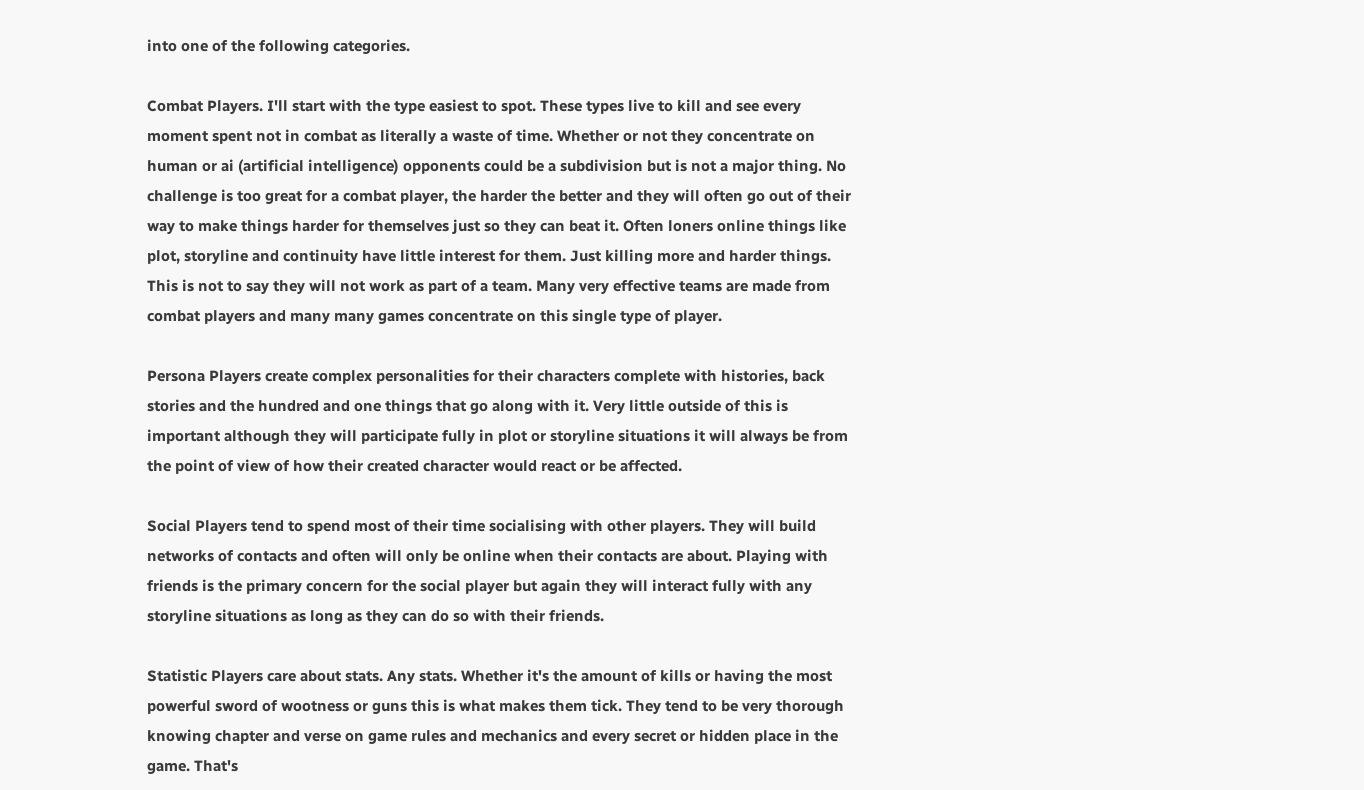into one of the following categories.

Combat Players. I'll start with the type easiest to spot. These types live to kill and see every moment spent not in combat as literally a waste of time. Whether or not they concentrate on human or ai (artificial intelligence) opponents could be a subdivision but is not a major thing. No challenge is too great for a combat player, the harder the better and they will often go out of their way to make things harder for themselves just so they can beat it. Often loners online things like plot, storyline and continuity have little interest for them. Just killing more and harder things. This is not to say they will not work as part of a team. Many very effective teams are made from combat players and many many games concentrate on this single type of player.

Persona Players create complex personalities for their characters complete with histories, back stories and the hundred and one things that go along with it. Very little outside of this is important although they will participate fully in plot or storyline situations it will always be from the point of view of how their created character would react or be affected.

Social Players tend to spend most of their time socialising with other players. They will build networks of contacts and often will only be online when their contacts are about. Playing with friends is the primary concern for the social player but again they will interact fully with any storyline situations as long as they can do so with their friends.

Statistic Players care about stats. Any stats. Whether it's the amount of kills or having the most powerful sword of wootness or guns this is what makes them tick. They tend to be very thorough knowing chapter and verse on game rules and mechanics and every secret or hidden place in the game. That's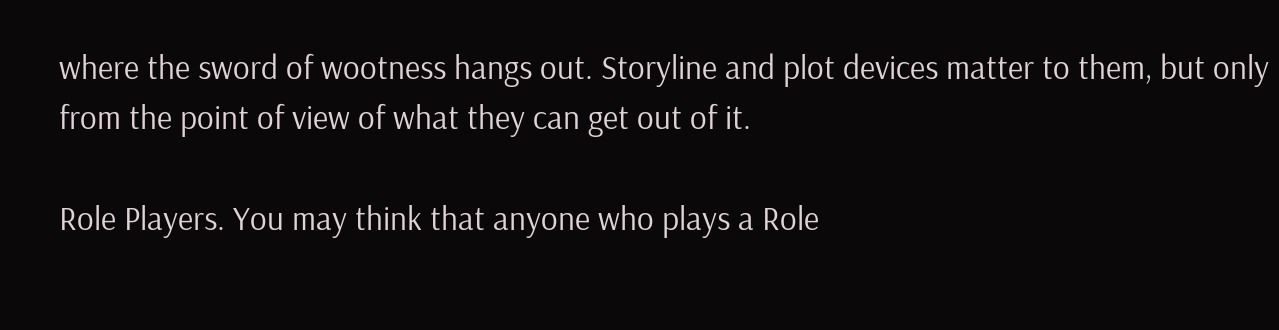where the sword of wootness hangs out. Storyline and plot devices matter to them, but only from the point of view of what they can get out of it.

Role Players. You may think that anyone who plays a Role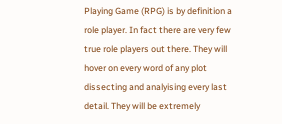Playing Game (RPG) is by definition a role player. In fact there are very few true role players out there. They will hover on every word of any plot dissecting and analyising every last detail. They will be extremely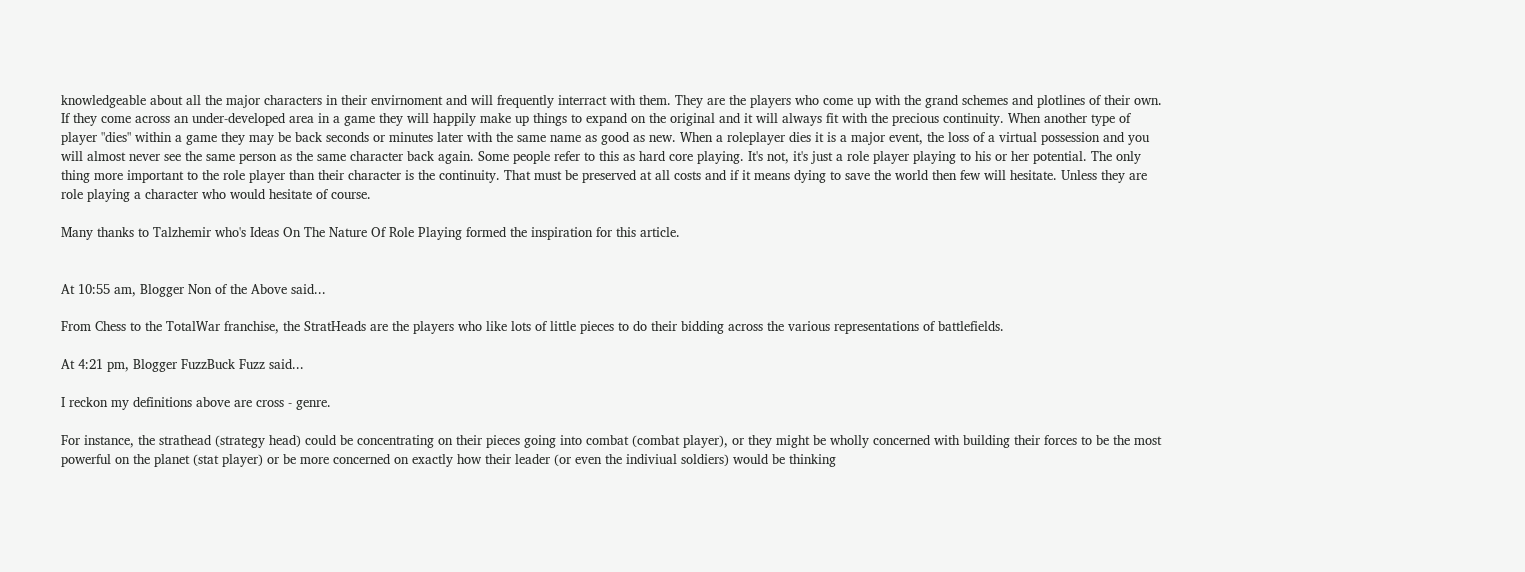knowledgeable about all the major characters in their envirnoment and will frequently interract with them. They are the players who come up with the grand schemes and plotlines of their own. If they come across an under-developed area in a game they will happily make up things to expand on the original and it will always fit with the precious continuity. When another type of player "dies" within a game they may be back seconds or minutes later with the same name as good as new. When a roleplayer dies it is a major event, the loss of a virtual possession and you will almost never see the same person as the same character back again. Some people refer to this as hard core playing. It's not, it's just a role player playing to his or her potential. The only thing more important to the role player than their character is the continuity. That must be preserved at all costs and if it means dying to save the world then few will hesitate. Unless they are role playing a character who would hesitate of course.

Many thanks to Talzhemir who's Ideas On The Nature Of Role Playing formed the inspiration for this article.


At 10:55 am, Blogger Non of the Above said...

From Chess to the TotalWar franchise, the StratHeads are the players who like lots of little pieces to do their bidding across the various representations of battlefields.

At 4:21 pm, Blogger FuzzBuck Fuzz said...

I reckon my definitions above are cross - genre.

For instance, the strathead (strategy head) could be concentrating on their pieces going into combat (combat player), or they might be wholly concerned with building their forces to be the most powerful on the planet (stat player) or be more concerned on exactly how their leader (or even the indiviual soldiers) would be thinking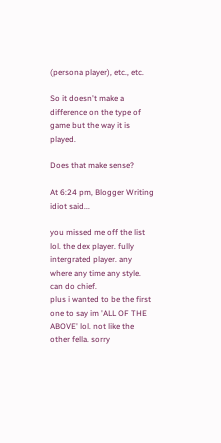(persona player), etc., etc.

So it doesn't make a difference on the type of game but the way it is played.

Does that make sense?

At 6:24 pm, Blogger Writing idiot said...

you missed me off the list lol. the dex player. fully intergrated player. any where any time any style. can do chief.
plus i wanted to be the first one to say im 'ALL OF THE ABOVE' lol. not like the other fella. sorry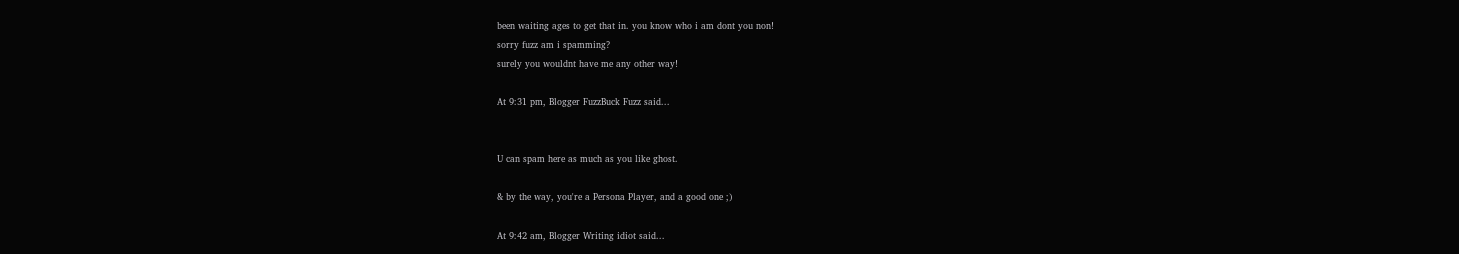been waiting ages to get that in. you know who i am dont you non!
sorry fuzz am i spamming?
surely you wouldnt have me any other way!

At 9:31 pm, Blogger FuzzBuck Fuzz said...


U can spam here as much as you like ghost.

& by the way, you're a Persona Player, and a good one ;)

At 9:42 am, Blogger Writing idiot said...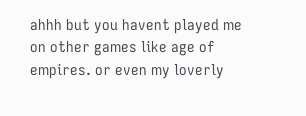ahhh but you havent played me on other games like age of empires. or even my loverly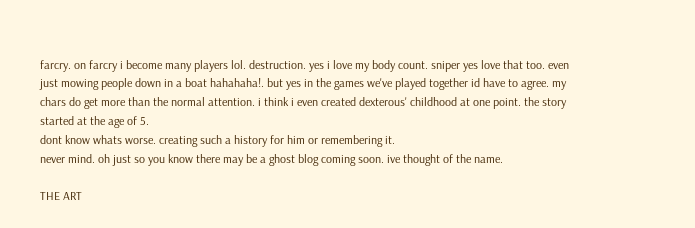farcry. on farcry i become many players lol. destruction. yes i love my body count. sniper yes love that too. even just mowing people down in a boat hahahaha!. but yes in the games we've played together id have to agree. my chars do get more than the normal attention. i think i even created dexterous' childhood at one point. the story started at the age of 5.
dont know whats worse. creating such a history for him or remembering it.
never mind. oh just so you know there may be a ghost blog coming soon. ive thought of the name.

THE ART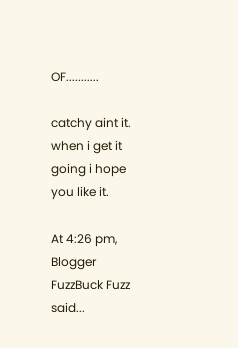OF...........

catchy aint it. when i get it going i hope you like it.

At 4:26 pm, Blogger FuzzBuck Fuzz said...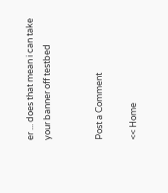er ... does that mean i can take your banner off testbed


Post a Comment

<< Home